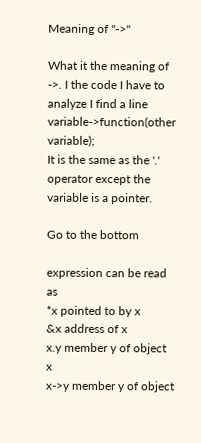Meaning of "->"

What it the meaning of ->. I the code I have to analyze I find a line
variable->function(other variable);
It is the same as the '.' operator except the variable is a pointer.

Go to the bottom

expression can be read as
*x pointed to by x
&x address of x
x.y member y of object x
x->y member y of object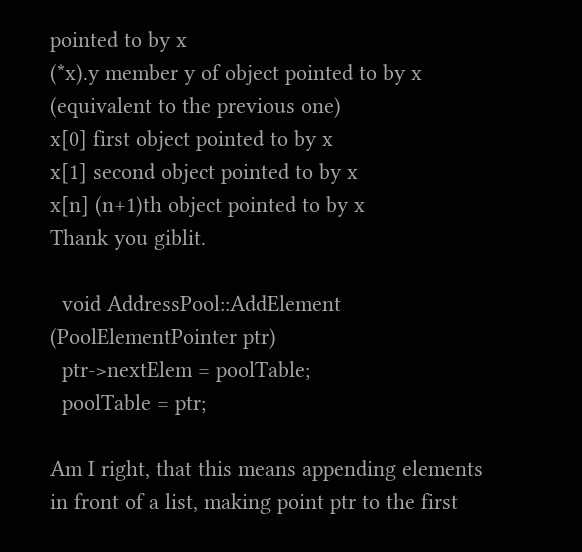pointed to by x
(*x).y member y of object pointed to by x (equivalent to the previous one)
x[0] first object pointed to by x
x[1] second object pointed to by x
x[n] (n+1)th object pointed to by x
Thank you giblit.

  void AddressPool::AddElement (PoolElementPointer ptr)
  ptr->nextElem = poolTable;
  poolTable = ptr;

Am I right, that this means appending elements in front of a list, making point ptr to the first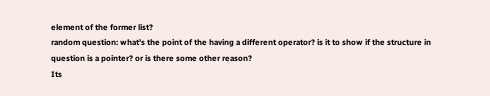element of the former list?
random question: what's the point of the having a different operator? is it to show if the structure in question is a pointer? or is there some other reason?
Its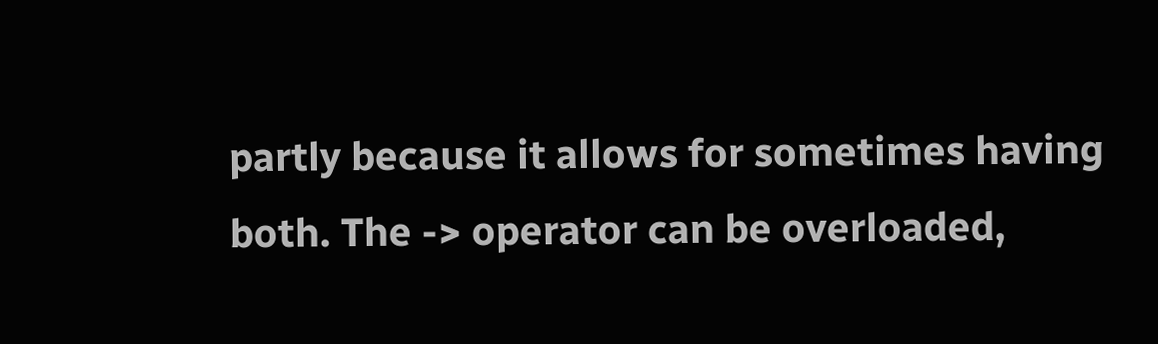partly because it allows for sometimes having both. The -> operator can be overloaded,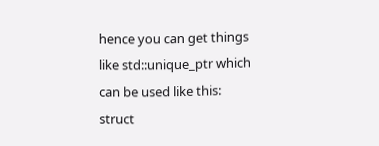hence you can get things like std::unique_ptr which can be used like this:
struct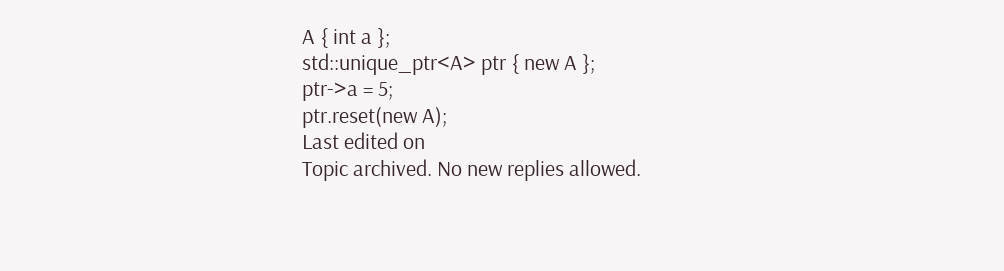A { int a };
std::unique_ptr<A> ptr { new A };
ptr->a = 5;
ptr.reset(new A);
Last edited on
Topic archived. No new replies allowed.